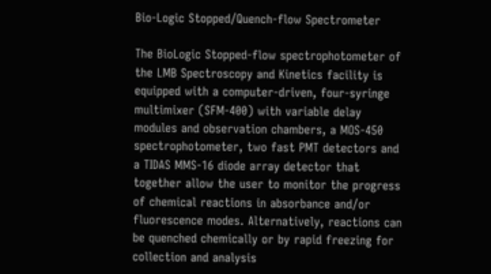Bio-Logic Stopped/Quench-flow Spectrometer

The BioLogic Stopped-flow spectrophotometer of the LMB Spectroscopy and Kinetics facility is equipped with a computer-driven, four-syringe multimixer (SFM-400) with variable delay modules and observation chambers, a MOS-450 spectrophotometer, two fast PMT detectors and a TIDAS MMS-16 diode array detector that together allow the user to monitor the progress of chemical reactions in absorbance and/or fluorescence modes. Alternatively, reactions can be quenched chemically or by rapid freezing for collection and analysis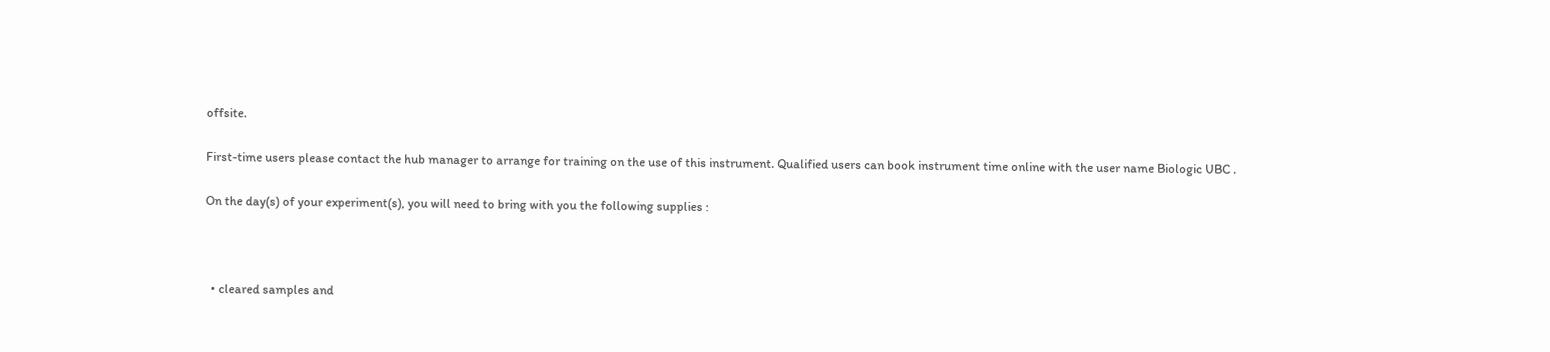offsite.

First-time users please contact the hub manager to arrange for training on the use of this instrument. Qualified users can book instrument time online with the user name Biologic UBC .

On the day(s) of your experiment(s), you will need to bring with you the following supplies :



  • cleared samples and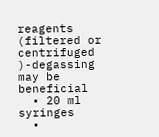reagents (filtered or centrifuged )-degassing may be beneficial
  • 20 ml syringes
  •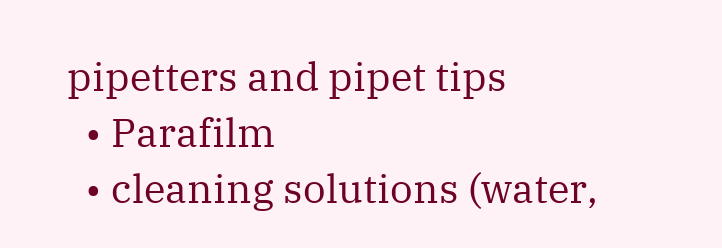pipetters and pipet tips
  • Parafilm
  • cleaning solutions (water,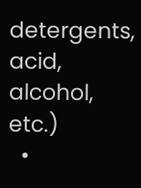detergents, acid, alcohol, etc.)
  •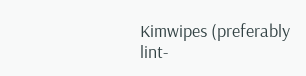Kimwipes (preferably lint-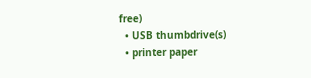free)
  • USB thumbdrive(s)
  • printer paper